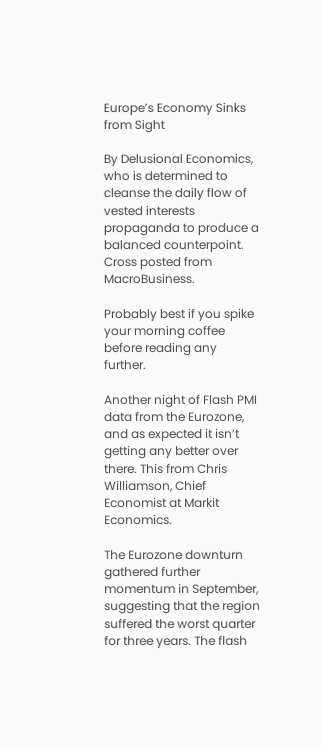Europe’s Economy Sinks from Sight

By Delusional Economics, who is determined to cleanse the daily flow of vested interests propaganda to produce a balanced counterpoint. Cross posted from MacroBusiness.

Probably best if you spike your morning coffee before reading any further.

Another night of Flash PMI data from the Eurozone, and as expected it isn’t getting any better over there. This from Chris Williamson, Chief Economist at Markit Economics.

The Eurozone downturn gathered further momentum in September, suggesting that the region suffered the worst quarter for three years. The flash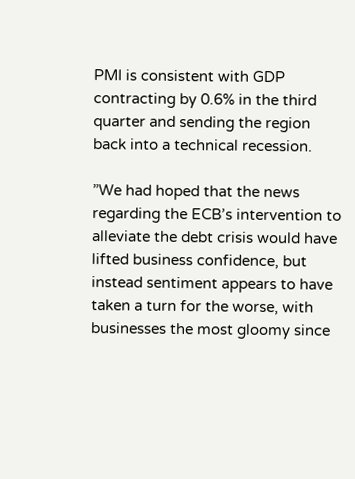PMI is consistent with GDP contracting by 0.6% in the third quarter and sending the region back into a technical recession.

”We had hoped that the news regarding the ECB’s intervention to alleviate the debt crisis would have lifted business confidence, but instead sentiment appears to have taken a turn for the worse, with businesses the most gloomy since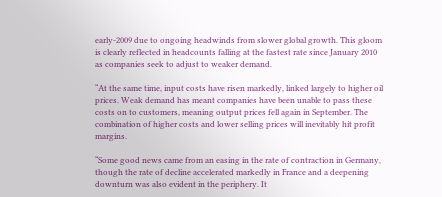early-2009 due to ongoing headwinds from slower global growth. This gloom is clearly reflected in headcounts falling at the fastest rate since January 2010 as companies seek to adjust to weaker demand.

“At the same time, input costs have risen markedly, linked largely to higher oil prices. Weak demand has meant companies have been unable to pass these costs on to customers, meaning output prices fell again in September. The combination of higher costs and lower selling prices will inevitably hit profit margins.

“Some good news came from an easing in the rate of contraction in Germany, though the rate of decline accelerated markedly in France and a deepening downturn was also evident in the periphery. It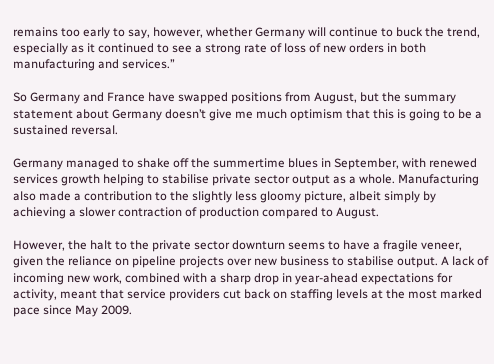remains too early to say, however, whether Germany will continue to buck the trend, especially as it continued to see a strong rate of loss of new orders in both manufacturing and services.”

So Germany and France have swapped positions from August, but the summary statement about Germany doesn’t give me much optimism that this is going to be a sustained reversal.

Germany managed to shake off the summertime blues in September, with renewed services growth helping to stabilise private sector output as a whole. Manufacturing also made a contribution to the slightly less gloomy picture, albeit simply by achieving a slower contraction of production compared to August.

However, the halt to the private sector downturn seems to have a fragile veneer, given the reliance on pipeline projects over new business to stabilise output. A lack of incoming new work, combined with a sharp drop in year-ahead expectations for activity, meant that service providers cut back on staffing levels at the most marked pace since May 2009.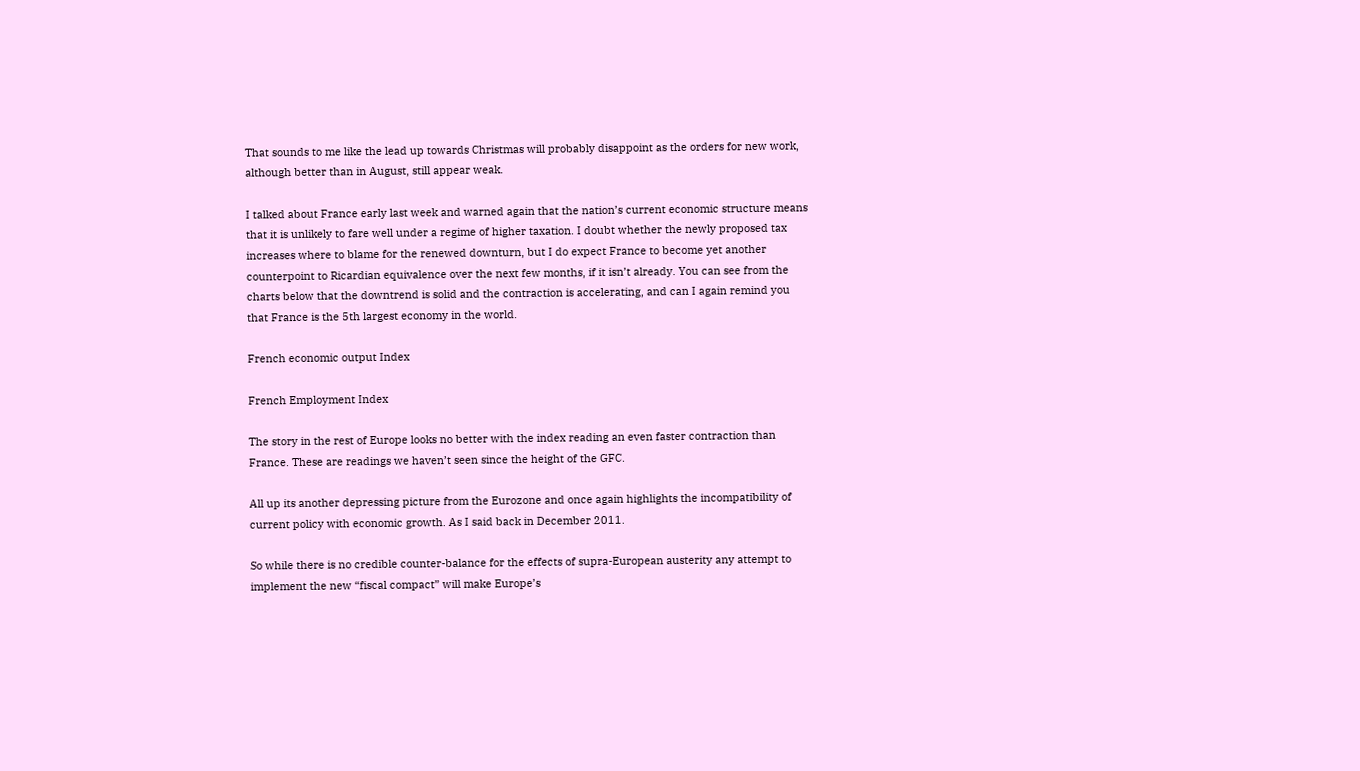That sounds to me like the lead up towards Christmas will probably disappoint as the orders for new work, although better than in August, still appear weak.

I talked about France early last week and warned again that the nation’s current economic structure means that it is unlikely to fare well under a regime of higher taxation. I doubt whether the newly proposed tax increases where to blame for the renewed downturn, but I do expect France to become yet another counterpoint to Ricardian equivalence over the next few months, if it isn’t already. You can see from the charts below that the downtrend is solid and the contraction is accelerating, and can I again remind you that France is the 5th largest economy in the world.

French economic output Index

French Employment Index

The story in the rest of Europe looks no better with the index reading an even faster contraction than France. These are readings we haven’t seen since the height of the GFC.

All up its another depressing picture from the Eurozone and once again highlights the incompatibility of current policy with economic growth. As I said back in December 2011.

So while there is no credible counter-balance for the effects of supra-European austerity any attempt to implement the new “fiscal compact” will make Europe’s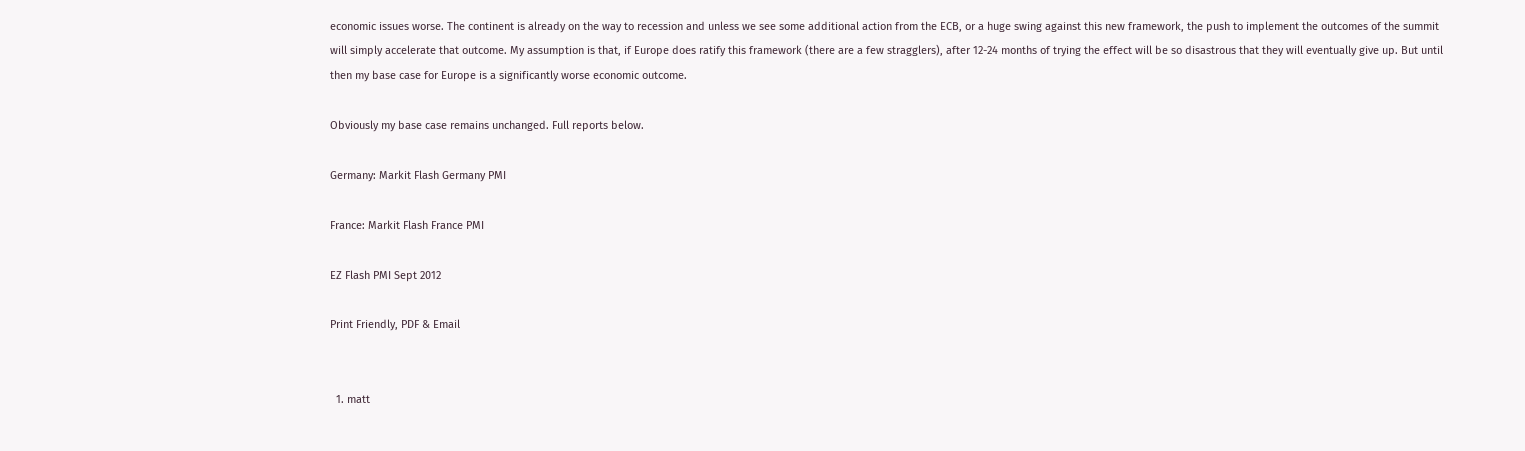economic issues worse. The continent is already on the way to recession and unless we see some additional action from the ECB, or a huge swing against this new framework, the push to implement the outcomes of the summit will simply accelerate that outcome. My assumption is that, if Europe does ratify this framework (there are a few stragglers), after 12-24 months of trying the effect will be so disastrous that they will eventually give up. But until then my base case for Europe is a significantly worse economic outcome.

Obviously my base case remains unchanged. Full reports below.

Germany: Markit Flash Germany PMI

France: Markit Flash France PMI

EZ Flash PMI Sept 2012

Print Friendly, PDF & Email


  1. matt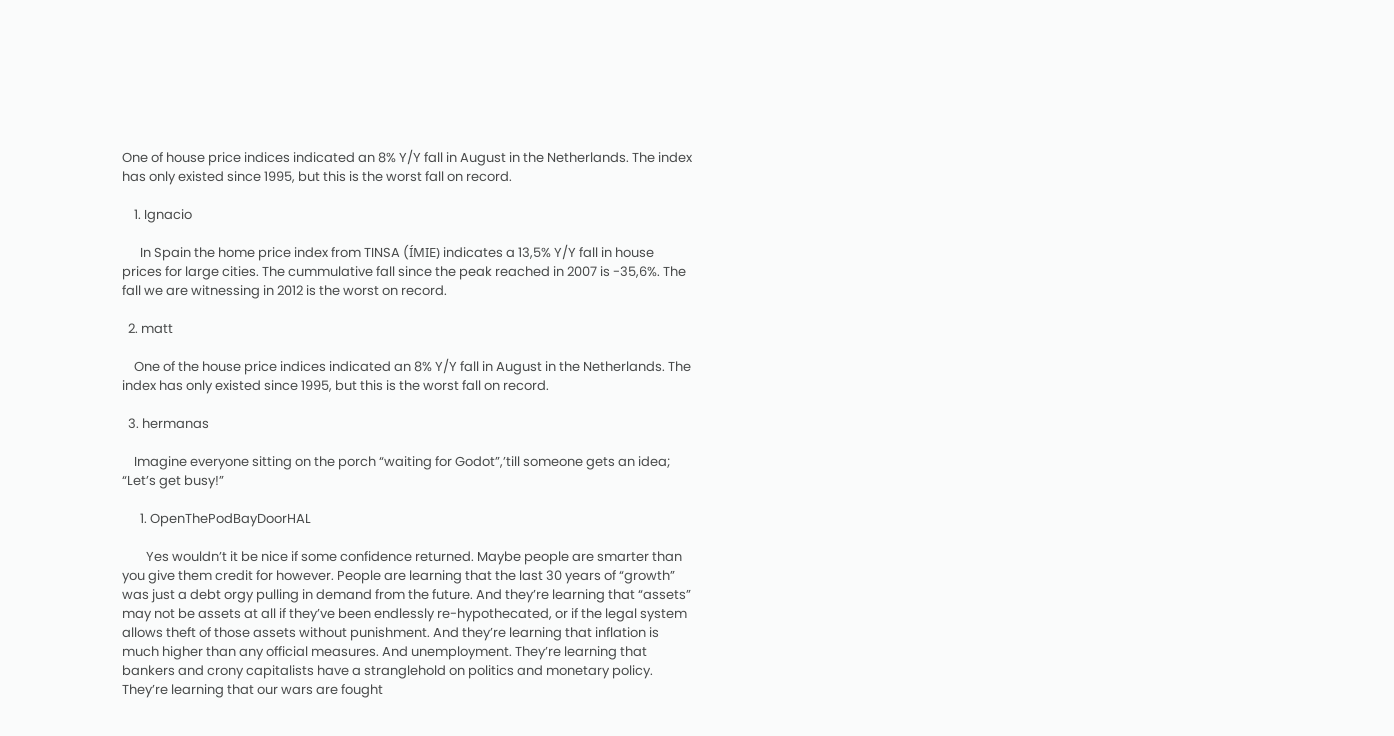One of house price indices indicated an 8% Y/Y fall in August in the Netherlands. The index has only existed since 1995, but this is the worst fall on record.

    1. Ignacio

      In Spain the home price index from TINSA (ÍMIE) indicates a 13,5% Y/Y fall in house prices for large cities. The cummulative fall since the peak reached in 2007 is -35,6%. The fall we are witnessing in 2012 is the worst on record.

  2. matt

    One of the house price indices indicated an 8% Y/Y fall in August in the Netherlands. The index has only existed since 1995, but this is the worst fall on record.

  3. hermanas

    Imagine everyone sitting on the porch “waiting for Godot”,’till someone gets an idea; “Let’s get busy!”

      1. OpenThePodBayDoorHAL

        Yes wouldn’t it be nice if some confidence returned. Maybe people are smarter than you give them credit for however. People are learning that the last 30 years of “growth” was just a debt orgy pulling in demand from the future. And they’re learning that “assets” may not be assets at all if they’ve been endlessly re-hypothecated, or if the legal system allows theft of those assets without punishment. And they’re learning that inflation is much higher than any official measures. And unemployment. They’re learning that bankers and crony capitalists have a stranglehold on politics and monetary policy. They’re learning that our wars are fought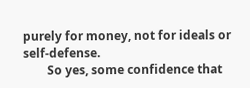purely for money, not for ideals or self-defense.
        So yes, some confidence that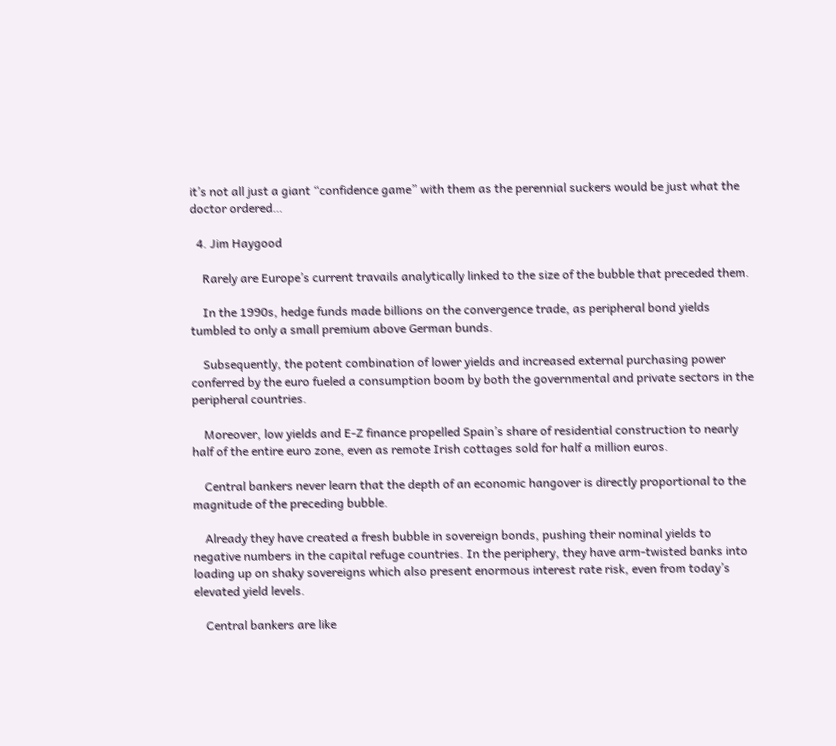it’s not all just a giant “confidence game” with them as the perennial suckers would be just what the doctor ordered…

  4. Jim Haygood

    Rarely are Europe’s current travails analytically linked to the size of the bubble that preceded them.

    In the 1990s, hedge funds made billions on the convergence trade, as peripheral bond yields tumbled to only a small premium above German bunds.

    Subsequently, the potent combination of lower yields and increased external purchasing power conferred by the euro fueled a consumption boom by both the governmental and private sectors in the peripheral countries.

    Moreover, low yields and E-Z finance propelled Spain’s share of residential construction to nearly half of the entire euro zone, even as remote Irish cottages sold for half a million euros.

    Central bankers never learn that the depth of an economic hangover is directly proportional to the magnitude of the preceding bubble.

    Already they have created a fresh bubble in sovereign bonds, pushing their nominal yields to negative numbers in the capital refuge countries. In the periphery, they have arm-twisted banks into loading up on shaky sovereigns which also present enormous interest rate risk, even from today’s elevated yield levels.

    Central bankers are like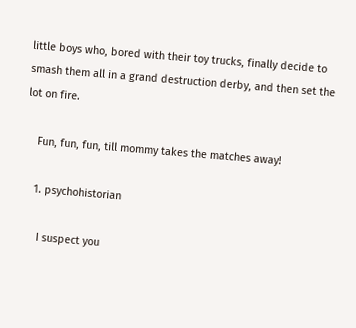little boys who, bored with their toy trucks, finally decide to smash them all in a grand destruction derby, and then set the lot on fire.

    Fun, fun, fun, till mommy takes the matches away!

    1. psychohistorian

      I suspect you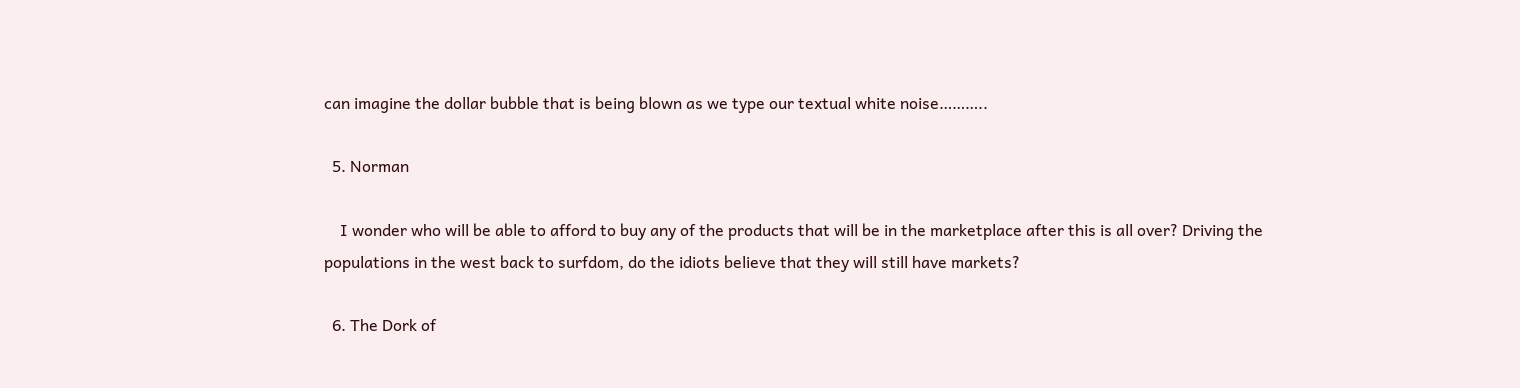can imagine the dollar bubble that is being blown as we type our textual white noise………..

  5. Norman

    I wonder who will be able to afford to buy any of the products that will be in the marketplace after this is all over? Driving the populations in the west back to surfdom, do the idiots believe that they will still have markets?

  6. The Dork of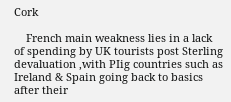Cork

    French main weakness lies in a lack of spending by UK tourists post Sterling devaluation ,with PIig countries such as Ireland & Spain going back to basics after their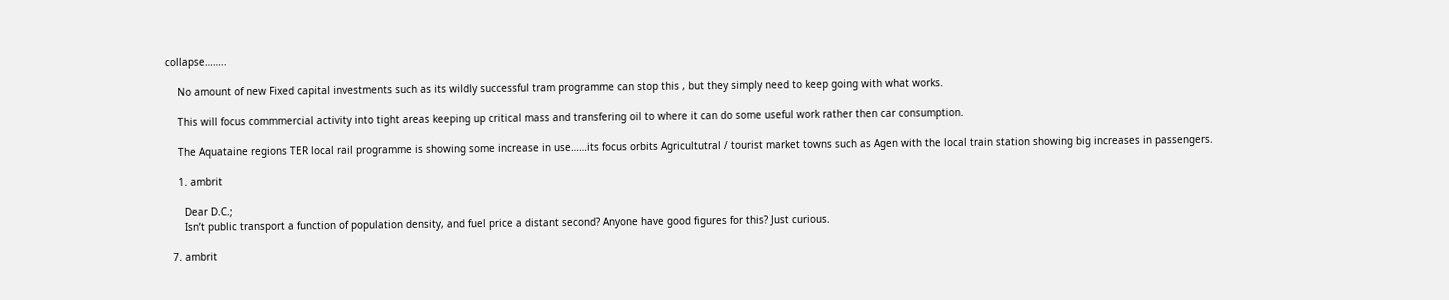collapse……..

    No amount of new Fixed capital investments such as its wildly successful tram programme can stop this , but they simply need to keep going with what works.

    This will focus commmercial activity into tight areas keeping up critical mass and transfering oil to where it can do some useful work rather then car consumption.

    The Aquataine regions TER local rail programme is showing some increase in use……its focus orbits Agricultutral / tourist market towns such as Agen with the local train station showing big increases in passengers.

    1. ambrit

      Dear D.C.;
      Isn’t public transport a function of population density, and fuel price a distant second? Anyone have good figures for this? Just curious.

  7. ambrit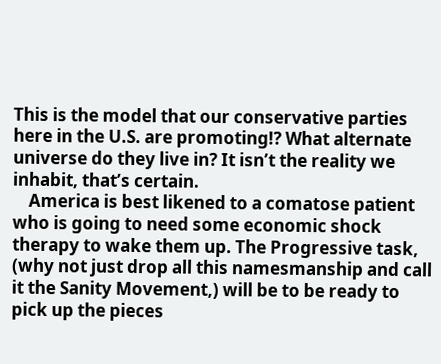This is the model that our conservative parties here in the U.S. are promoting!? What alternate universe do they live in? It isn’t the reality we inhabit, that’s certain.
    America is best likened to a comatose patient who is going to need some economic shock therapy to wake them up. The Progressive task, (why not just drop all this namesmanship and call it the Sanity Movement,) will be to be ready to pick up the pieces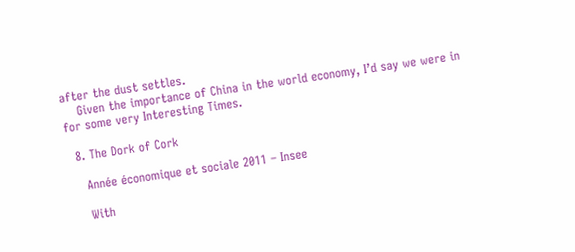after the dust settles.
    Given the importance of China in the world economy, I’d say we were in for some very Interesting Times.

  8. The Dork of Cork

    Année économique et sociale 2011 – Insee

    With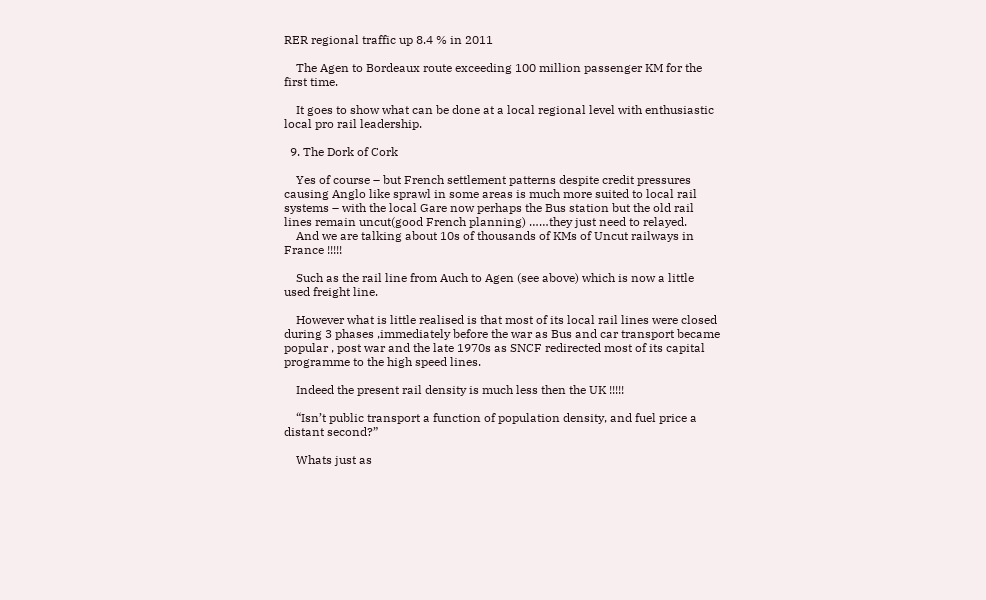RER regional traffic up 8.4 % in 2011

    The Agen to Bordeaux route exceeding 100 million passenger KM for the first time.

    It goes to show what can be done at a local regional level with enthusiastic local pro rail leadership.

  9. The Dork of Cork

    Yes of course – but French settlement patterns despite credit pressures causing Anglo like sprawl in some areas is much more suited to local rail systems – with the local Gare now perhaps the Bus station but the old rail lines remain uncut(good French planning) ……they just need to relayed.
    And we are talking about 10s of thousands of KMs of Uncut railways in France !!!!!

    Such as the rail line from Auch to Agen (see above) which is now a little used freight line.

    However what is little realised is that most of its local rail lines were closed during 3 phases ,immediately before the war as Bus and car transport became popular , post war and the late 1970s as SNCF redirected most of its capital programme to the high speed lines.

    Indeed the present rail density is much less then the UK !!!!!

    “Isn’t public transport a function of population density, and fuel price a distant second?”

    Whats just as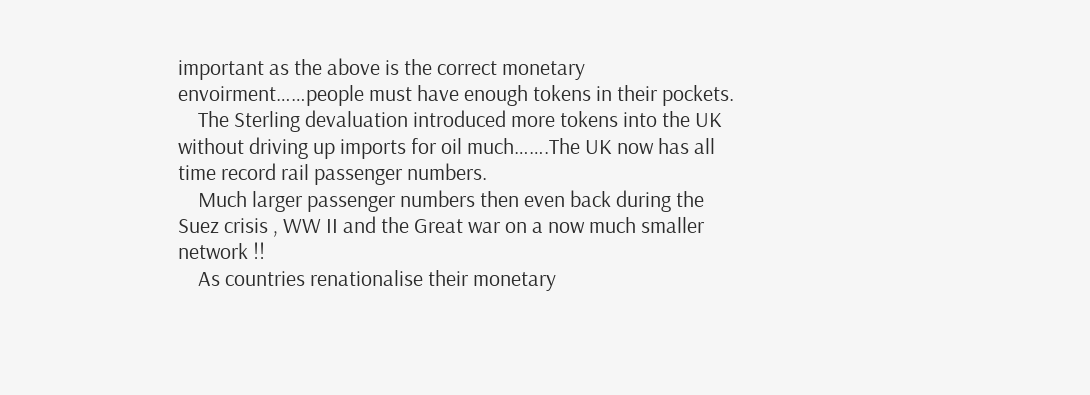important as the above is the correct monetary envoirment……people must have enough tokens in their pockets.
    The Sterling devaluation introduced more tokens into the UK without driving up imports for oil much…….The UK now has all time record rail passenger numbers.
    Much larger passenger numbers then even back during the Suez crisis , WW II and the Great war on a now much smaller network !!
    As countries renationalise their monetary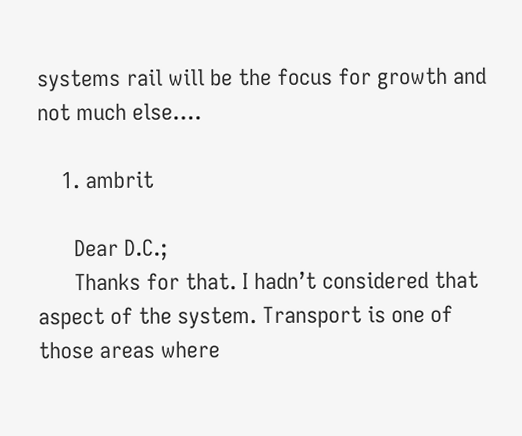systems rail will be the focus for growth and not much else….

    1. ambrit

      Dear D.C.;
      Thanks for that. I hadn’t considered that aspect of the system. Transport is one of those areas where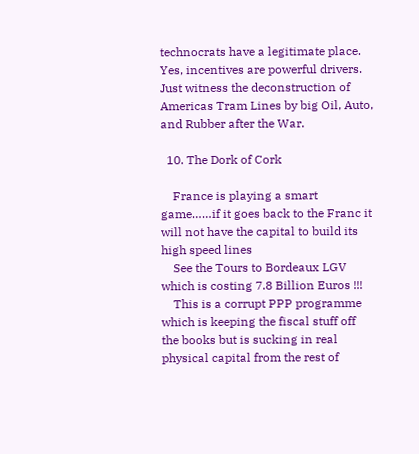technocrats have a legitimate place. Yes, incentives are powerful drivers. Just witness the deconstruction of Americas Tram Lines by big Oil, Auto, and Rubber after the War.

  10. The Dork of Cork

    France is playing a smart game……if it goes back to the Franc it will not have the capital to build its high speed lines
    See the Tours to Bordeaux LGV which is costing 7.8 Billion Euros !!!
    This is a corrupt PPP programme which is keeping the fiscal stuff off the books but is sucking in real physical capital from the rest of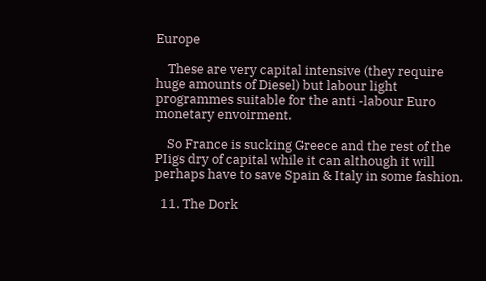Europe

    These are very capital intensive (they require huge amounts of Diesel) but labour light programmes suitable for the anti -labour Euro monetary envoirment.

    So France is sucking Greece and the rest of the PIigs dry of capital while it can although it will perhaps have to save Spain & Italy in some fashion.

  11. The Dork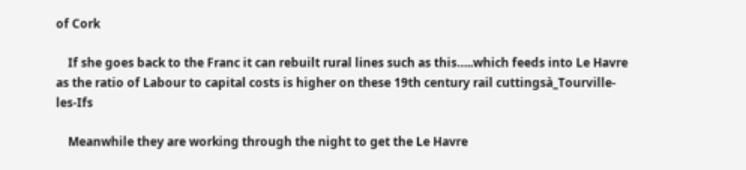of Cork

    If she goes back to the Franc it can rebuilt rural lines such as this…..which feeds into Le Havre as the ratio of Labour to capital costs is higher on these 19th century rail cuttingsà_Tourville-les-Ifs

    Meanwhile they are working through the night to get the Le Havre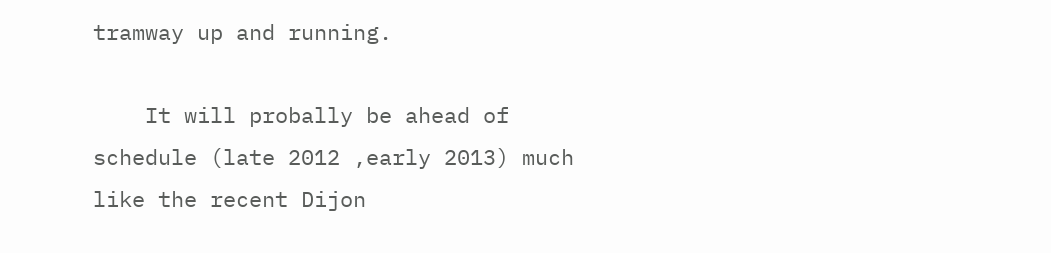tramway up and running.

    It will probally be ahead of schedule (late 2012 ,early 2013) much like the recent Dijon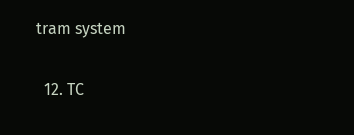tram system

  12. TC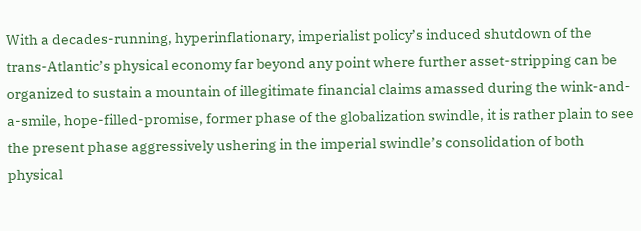With a decades-running, hyperinflationary, imperialist policy’s induced shutdown of the trans-Atlantic’s physical economy far beyond any point where further asset-stripping can be organized to sustain a mountain of illegitimate financial claims amassed during the wink-and-a-smile, hope-filled-promise, former phase of the globalization swindle, it is rather plain to see the present phase aggressively ushering in the imperial swindle’s consolidation of both physical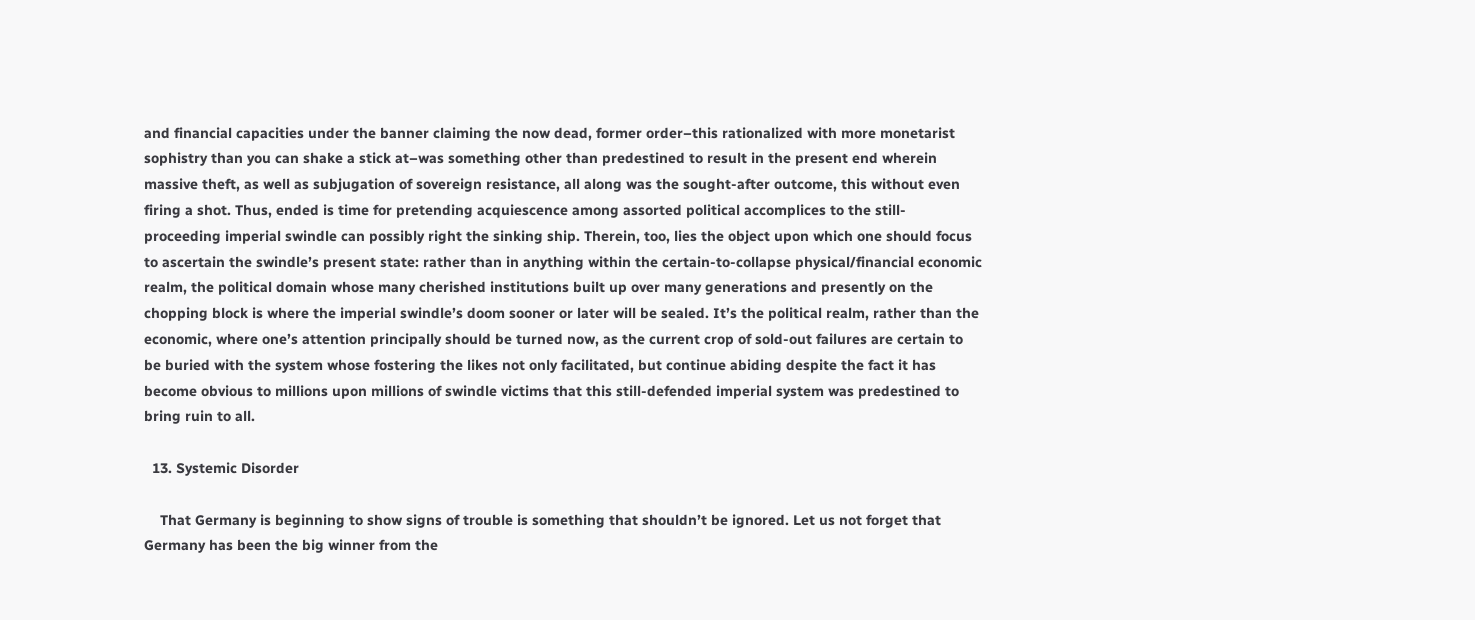and financial capacities under the banner claiming the now dead, former order–this rationalized with more monetarist sophistry than you can shake a stick at–was something other than predestined to result in the present end wherein massive theft, as well as subjugation of sovereign resistance, all along was the sought-after outcome, this without even firing a shot. Thus, ended is time for pretending acquiescence among assorted political accomplices to the still-proceeding imperial swindle can possibly right the sinking ship. Therein, too, lies the object upon which one should focus to ascertain the swindle’s present state: rather than in anything within the certain-to-collapse physical/financial economic realm, the political domain whose many cherished institutions built up over many generations and presently on the chopping block is where the imperial swindle’s doom sooner or later will be sealed. It’s the political realm, rather than the economic, where one’s attention principally should be turned now, as the current crop of sold-out failures are certain to be buried with the system whose fostering the likes not only facilitated, but continue abiding despite the fact it has become obvious to millions upon millions of swindle victims that this still-defended imperial system was predestined to bring ruin to all.

  13. Systemic Disorder

    That Germany is beginning to show signs of trouble is something that shouldn’t be ignored. Let us not forget that Germany has been the big winner from the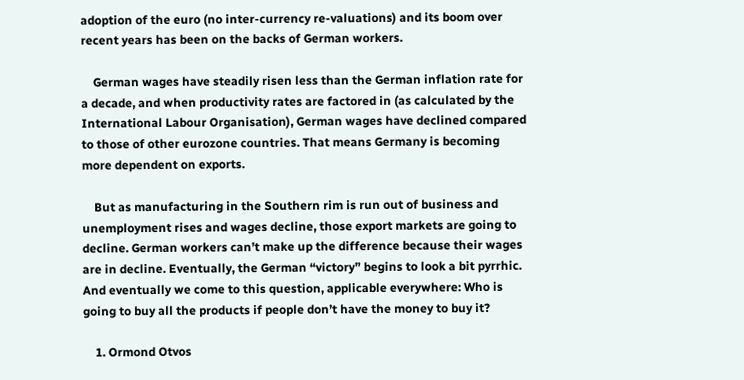adoption of the euro (no inter-currency re-valuations) and its boom over recent years has been on the backs of German workers.

    German wages have steadily risen less than the German inflation rate for a decade, and when productivity rates are factored in (as calculated by the International Labour Organisation), German wages have declined compared to those of other eurozone countries. That means Germany is becoming more dependent on exports.

    But as manufacturing in the Southern rim is run out of business and unemployment rises and wages decline, those export markets are going to decline. German workers can’t make up the difference because their wages are in decline. Eventually, the German “victory” begins to look a bit pyrrhic. And eventually we come to this question, applicable everywhere: Who is going to buy all the products if people don’t have the money to buy it?

    1. Ormond Otvos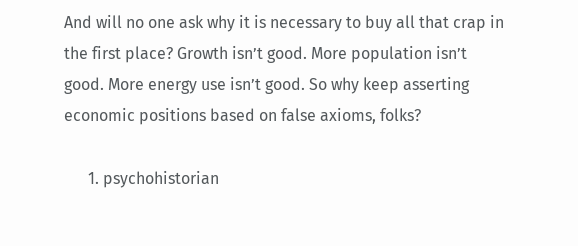And will no one ask why it is necessary to buy all that crap in the first place? Growth isn’t good. More population isn’t good. More energy use isn’t good. So why keep asserting economic positions based on false axioms, folks?

      1. psychohistorian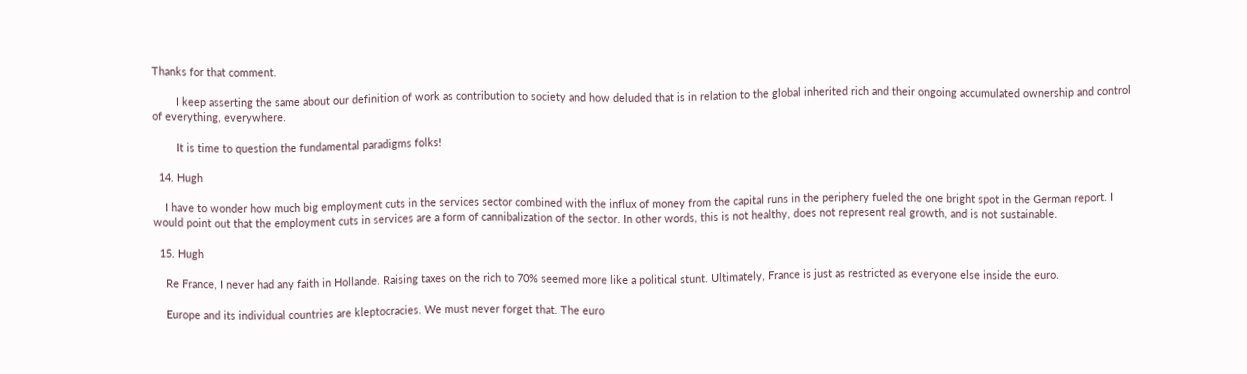Thanks for that comment.

        I keep asserting the same about our definition of work as contribution to society and how deluded that is in relation to the global inherited rich and their ongoing accumulated ownership and control of everything, everywhere.

        It is time to question the fundamental paradigms folks!

  14. Hugh

    I have to wonder how much big employment cuts in the services sector combined with the influx of money from the capital runs in the periphery fueled the one bright spot in the German report. I would point out that the employment cuts in services are a form of cannibalization of the sector. In other words, this is not healthy, does not represent real growth, and is not sustainable.

  15. Hugh

    Re France, I never had any faith in Hollande. Raising taxes on the rich to 70% seemed more like a political stunt. Ultimately, France is just as restricted as everyone else inside the euro.

    Europe and its individual countries are kleptocracies. We must never forget that. The euro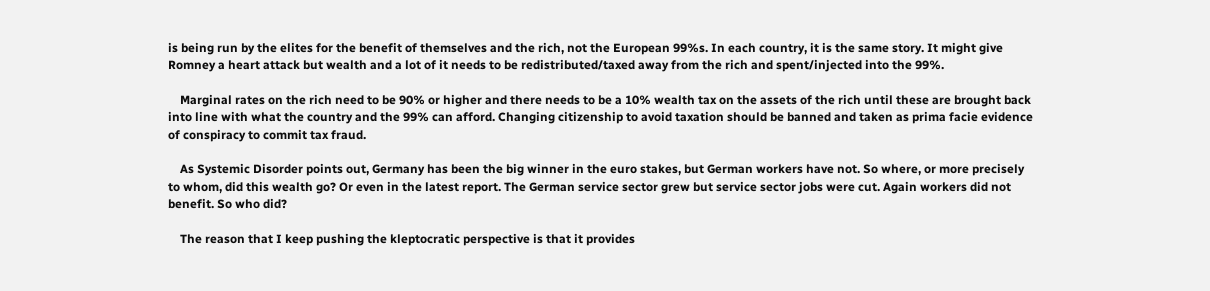is being run by the elites for the benefit of themselves and the rich, not the European 99%s. In each country, it is the same story. It might give Romney a heart attack but wealth and a lot of it needs to be redistributed/taxed away from the rich and spent/injected into the 99%.

    Marginal rates on the rich need to be 90% or higher and there needs to be a 10% wealth tax on the assets of the rich until these are brought back into line with what the country and the 99% can afford. Changing citizenship to avoid taxation should be banned and taken as prima facie evidence of conspiracy to commit tax fraud.

    As Systemic Disorder points out, Germany has been the big winner in the euro stakes, but German workers have not. So where, or more precisely to whom, did this wealth go? Or even in the latest report. The German service sector grew but service sector jobs were cut. Again workers did not benefit. So who did?

    The reason that I keep pushing the kleptocratic perspective is that it provides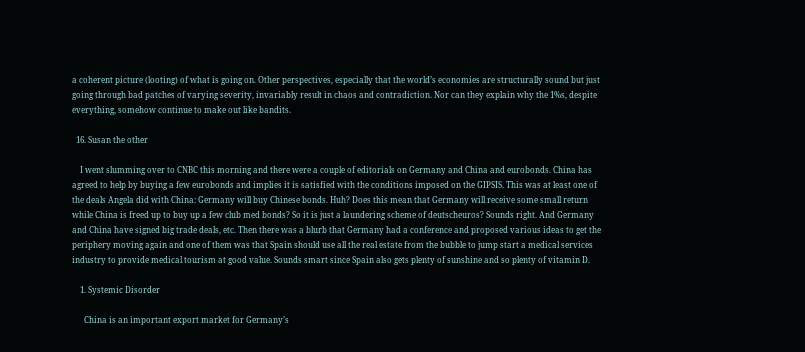a coherent picture (looting) of what is going on. Other perspectives, especially that the world’s economies are structurally sound but just going through bad patches of varying severity, invariably result in chaos and contradiction. Nor can they explain why the 1%s, despite everything, somehow continue to make out like bandits.

  16. Susan the other

    I went slumming over to CNBC this morning and there were a couple of editorials on Germany and China and eurobonds. China has agreed to help by buying a few eurobonds and implies it is satisfied with the conditions imposed on the GIPSIS. This was at least one of the deals Angela did with China: Germany will buy Chinese bonds. Huh? Does this mean that Germany will receive some small return while China is freed up to buy up a few club med bonds? So it is just a laundering scheme of deutscheuros? Sounds right. And Germany and China have signed big trade deals, etc. Then there was a blurb that Germany had a conference and proposed various ideas to get the periphery moving again and one of them was that Spain should use all the real estate from the bubble to jump start a medical services industry to provide medical tourism at good value. Sounds smart since Spain also gets plenty of sunshine and so plenty of vitamin D.

    1. Systemic Disorder

      China is an important export market for Germany’s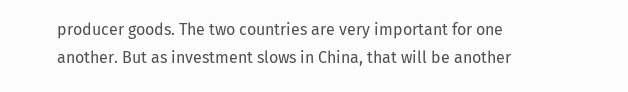producer goods. The two countries are very important for one another. But as investment slows in China, that will be another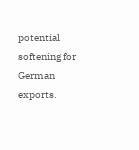potential softening for German exports.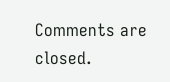Comments are closed.